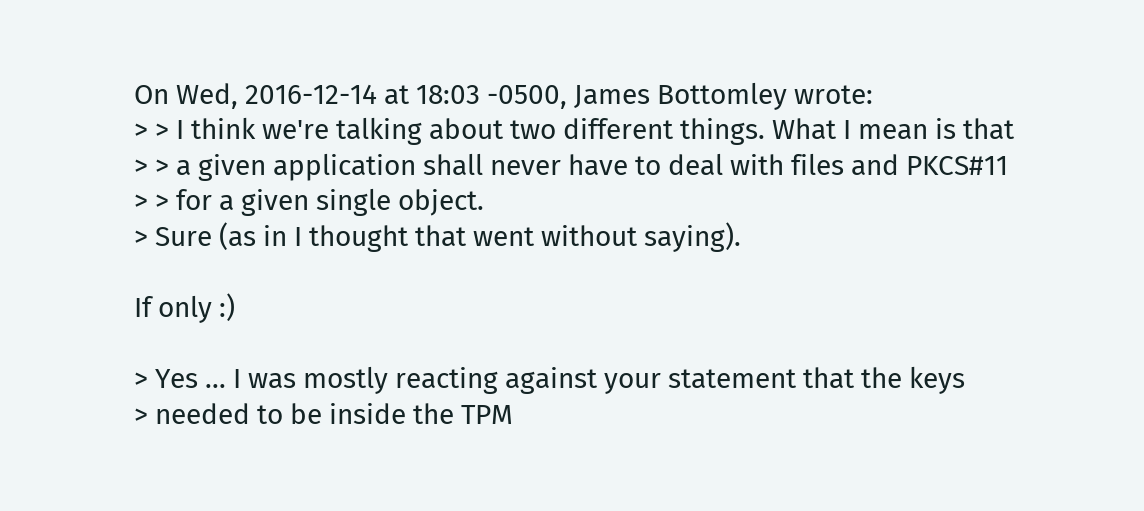On Wed, 2016-12-14 at 18:03 -0500, James Bottomley wrote:
> > I think we're talking about two different things. What I mean is that
> > a given application shall never have to deal with files and PKCS#11
> > for a given single object.
> Sure (as in I thought that went without saying).

If only :)

> Yes ... I was mostly reacting against your statement that the keys
> needed to be inside the TPM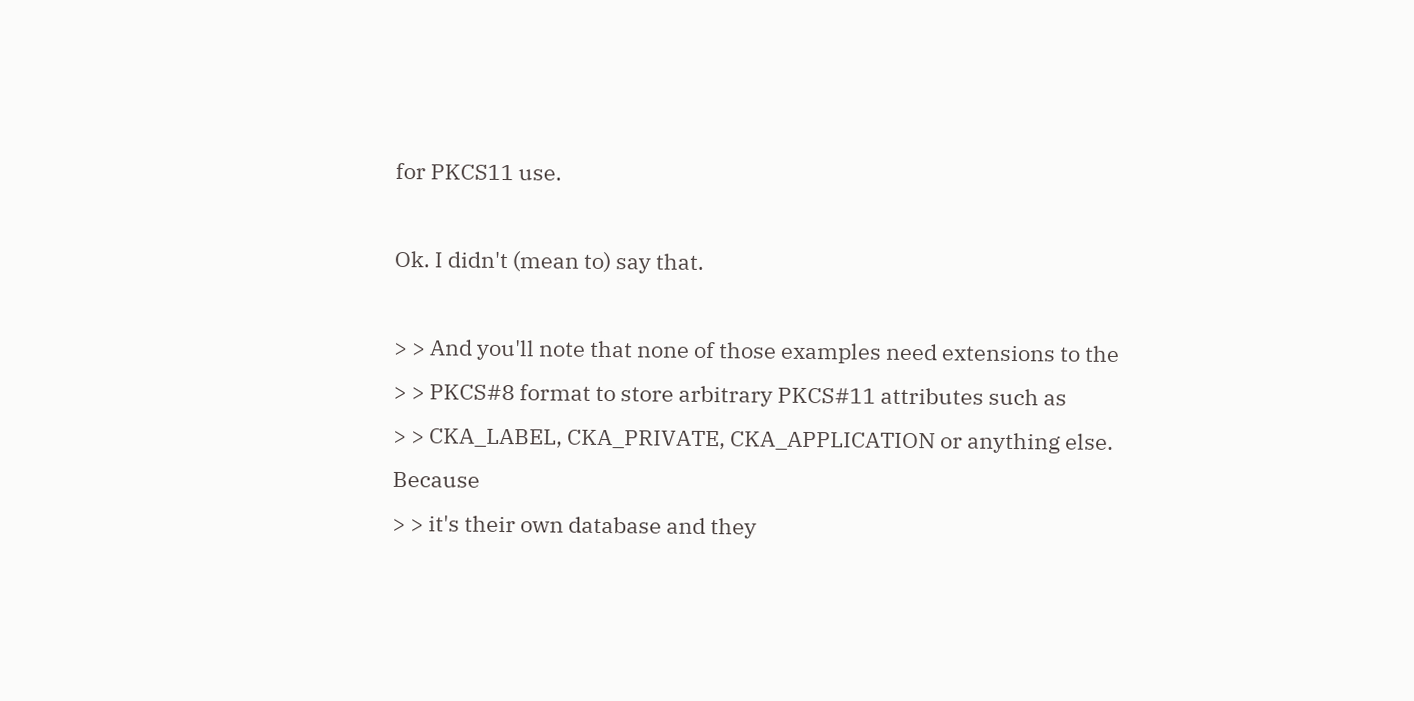for PKCS11 use.

Ok. I didn't (mean to) say that.

> > And you'll note that none of those examples need extensions to the
> > PKCS#8 format to store arbitrary PKCS#11 attributes such as
> > CKA_LABEL, CKA_PRIVATE, CKA_APPLICATION or anything else. Because
> > it's their own database and they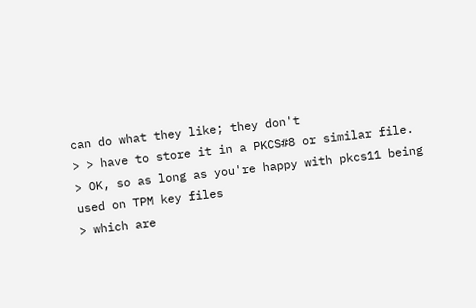can do what they like; they don't
> > have to store it in a PKCS#8 or similar file.
> OK, so as long as you're happy with pkcs11 being used on TPM key files
> which are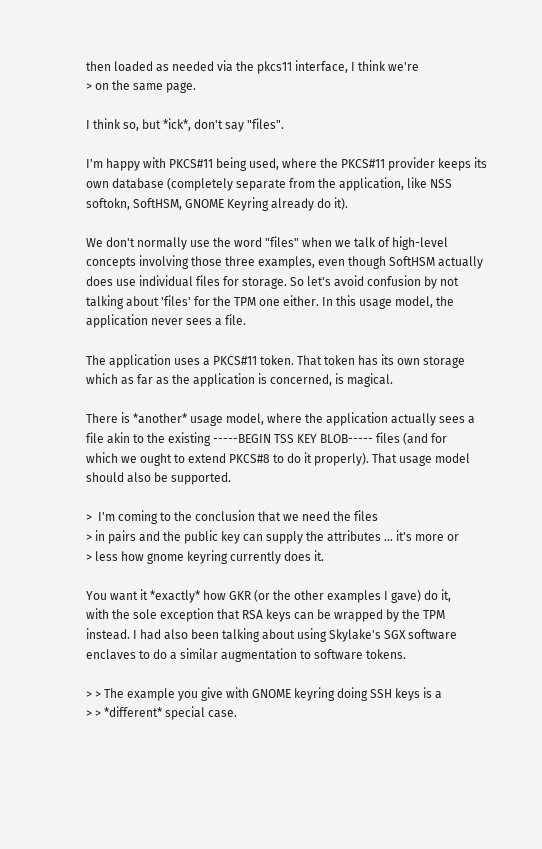then loaded as needed via the pkcs11 interface, I think we're
> on the same page.

I think so, but *ick*, don't say "files".

I'm happy with PKCS#11 being used, where the PKCS#11 provider keeps its
own database (completely separate from the application, like NSS
softokn, SoftHSM, GNOME Keyring already do it).

We don't normally use the word "files" when we talk of high-level
concepts involving those three examples, even though SoftHSM actually
does use individual files for storage. So let's avoid confusion by not
talking about 'files' for the TPM one either. In this usage model, the
application never sees a file.

The application uses a PKCS#11 token. That token has its own storage
which as far as the application is concerned, is magical.

There is *another* usage model, where the application actually sees a
file akin to the existing -----BEGIN TSS KEY BLOB----- files (and for
which we ought to extend PKCS#8 to do it properly). That usage model
should also be supported.

>  I'm coming to the conclusion that we need the files
> in pairs and the public key can supply the attributes ... it's more or
> less how gnome keyring currently does it.

You want it *exactly* how GKR (or the other examples I gave) do it,
with the sole exception that RSA keys can be wrapped by the TPM
instead. I had also been talking about using Skylake's SGX software
enclaves to do a similar augmentation to software tokens.

> > The example you give with GNOME keyring doing SSH keys is a
> > *different* special case.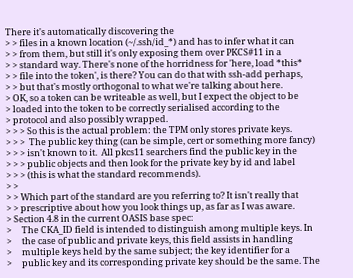There it's automatically discovering the
> > files in a known location (~/.ssh/id_*) and has to infer what it can
> > from them, but still it's only exposing them over PKCS#11 in a
> > standard way. There's none of the horridness for 'here, load *this*
> > file into the token', is there? You can do that with ssh-add perhaps,
> > but that's mostly orthogonal to what we're talking about here.
> OK, so a token can be writeable as well, but I expect the object to be
> loaded into the token to be correctly serialised according to the
> protocol and also possibly wrapped.
> > > So this is the actual problem: the TPM only stores private keys.
> > >  The public key thing (can be simple, cert or something more fancy)
> > > isn't known to it.  All pkcs11 searchers find the public key in the
> > > public objects and then look for the private key by id and label
> > > (this is what the standard recommends).
> >
> > Which part of the standard are you referring to? It isn't really that
> > prescriptive about how you look things up, as far as I was aware.
> Section 4.8 in the current OASIS base spec:
>     The CKA_ID field is intended to distinguish among multiple keys. In
>     the case of public and private keys, this field assists in handling
>     multiple keys held by the same subject; the key identifier for a
>     public key and its corresponding private key should be the same. The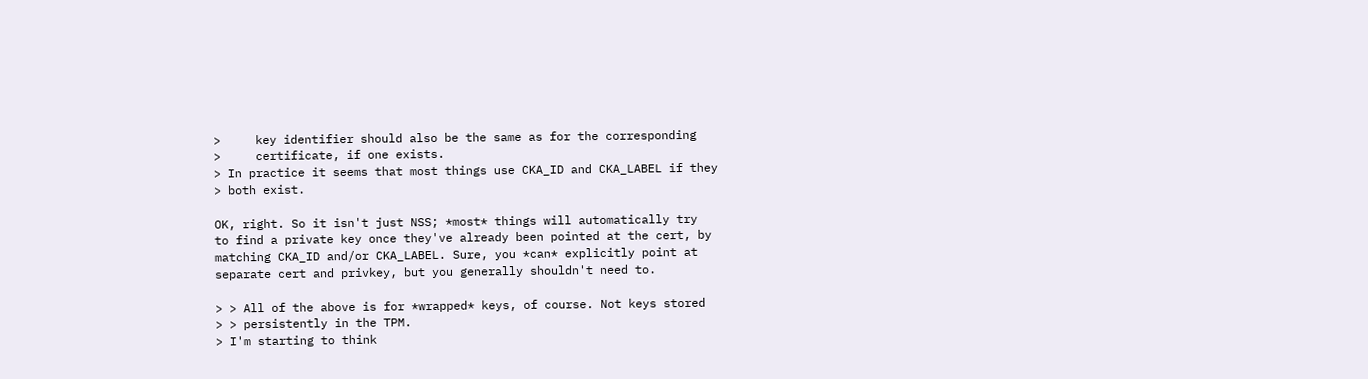>     key identifier should also be the same as for the corresponding
>     certificate, if one exists.
> In practice it seems that most things use CKA_ID and CKA_LABEL if they
> both exist.

OK, right. So it isn't just NSS; *most* things will automatically try
to find a private key once they've already been pointed at the cert, by
matching CKA_ID and/or CKA_LABEL. Sure, you *can* explicitly point at
separate cert and privkey, but you generally shouldn't need to.

> > All of the above is for *wrapped* keys, of course. Not keys stored
> > persistently in the TPM.
> I'm starting to think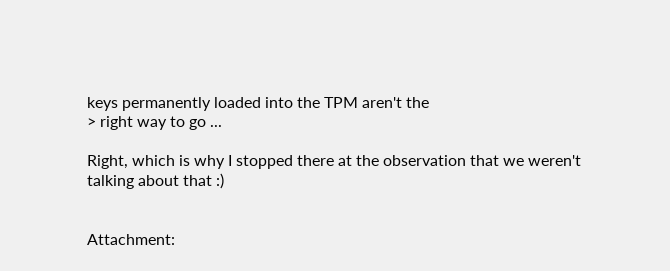keys permanently loaded into the TPM aren't the
> right way to go ...

Right, which is why I stopped there at the observation that we weren't
talking about that :)


Attachment: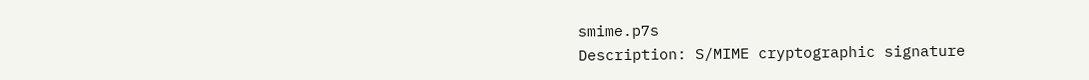smime.p7s
Description: S/MIME cryptographic signature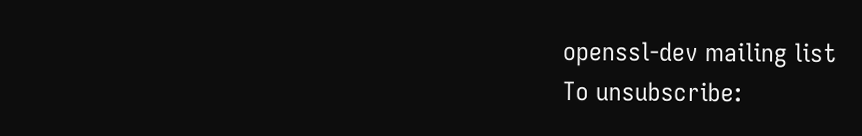openssl-dev mailing list
To unsubscribe: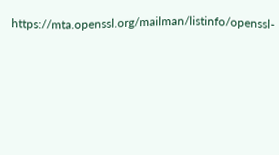https://mta.openssl.org/mailman/listinfo/openssl-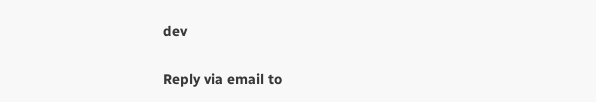dev

Reply via email to